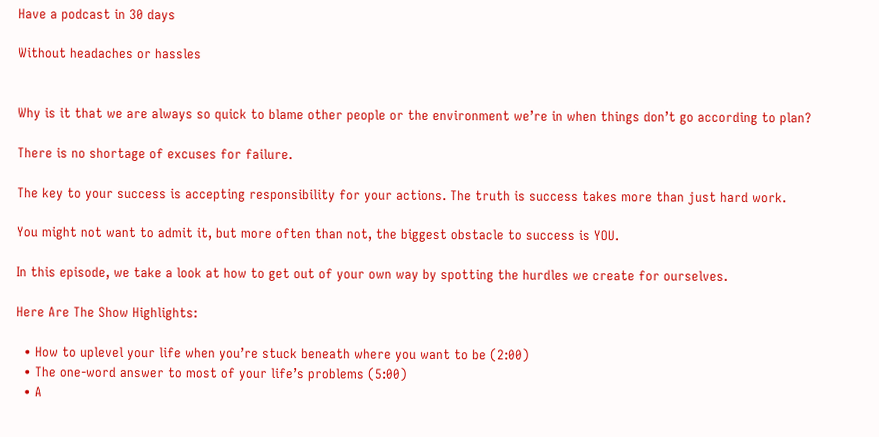Have a podcast in 30 days

Without headaches or hassles


Why is it that we are always so quick to blame other people or the environment we’re in when things don’t go according to plan?

There is no shortage of excuses for failure.

The key to your success is accepting responsibility for your actions. The truth is success takes more than just hard work.

You might not want to admit it, but more often than not, the biggest obstacle to success is YOU.

In this episode, we take a look at how to get out of your own way by spotting the hurdles we create for ourselves.

Here Are The Show Highlights:

  • How to uplevel your life when you’re stuck beneath where you want to be (2:00)
  • The one-word answer to most of your life’s problems (5:00)
  • A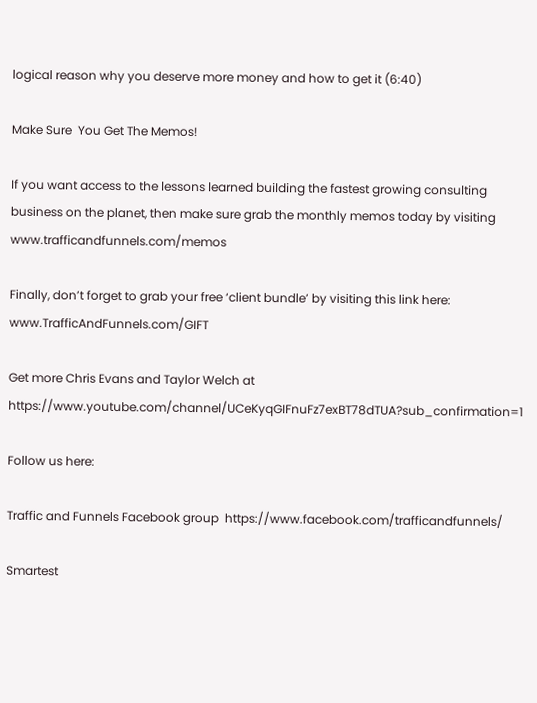logical reason why you deserve more money and how to get it (6:40)

Make Sure  You Get The Memos!

If you want access to the lessons learned building the fastest growing consulting business on the planet, then make sure grab the monthly memos today by visiting www.trafficandfunnels.com/memos

Finally, don’t forget to grab your free ‘client bundle’ by visiting this link here:  www.TrafficAndFunnels.com/GIFT

Get more Chris Evans and Taylor Welch at https://www.youtube.com/channel/UCeKyqGIFnuFz7exBT78dTUA?sub_confirmation=1

Follow us here:

Traffic and Funnels Facebook group  https://www.facebook.com/trafficandfunnels/

Smartest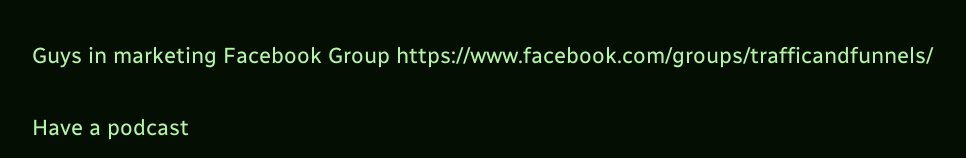Guys in marketing Facebook Group https://www.facebook.com/groups/trafficandfunnels/


Have a podcast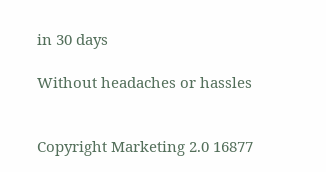in 30 days

Without headaches or hassles


Copyright Marketing 2.0 16877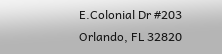E.Colonial Dr #203 Orlando, FL 32820